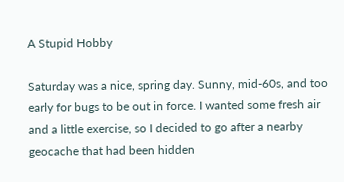A Stupid Hobby

Saturday was a nice, spring day. Sunny, mid-60s, and too early for bugs to be out in force. I wanted some fresh air and a little exercise, so I decided to go after a nearby geocache that had been hidden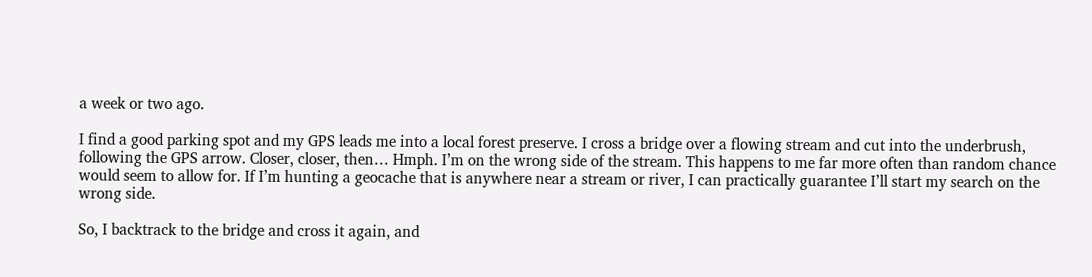a week or two ago.

I find a good parking spot and my GPS leads me into a local forest preserve. I cross a bridge over a flowing stream and cut into the underbrush, following the GPS arrow. Closer, closer, then… Hmph. I’m on the wrong side of the stream. This happens to me far more often than random chance would seem to allow for. If I’m hunting a geocache that is anywhere near a stream or river, I can practically guarantee I’ll start my search on the wrong side.

So, I backtrack to the bridge and cross it again, and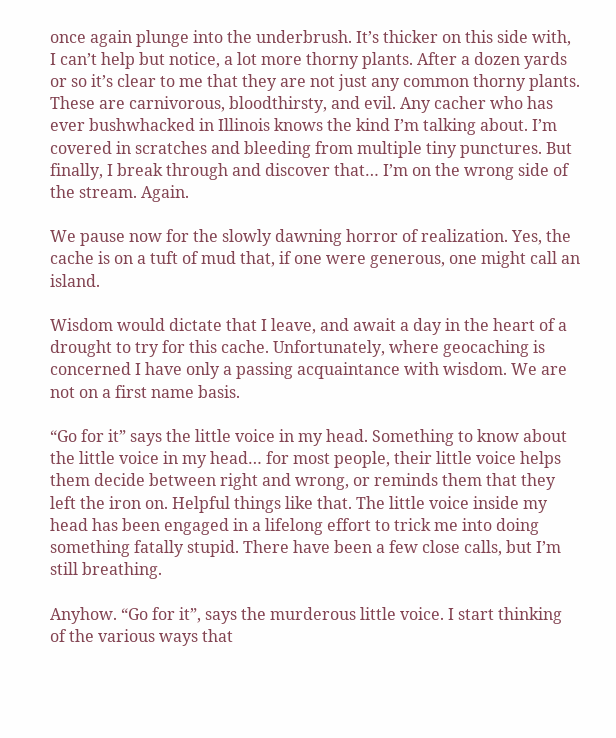once again plunge into the underbrush. It’s thicker on this side with, I can’t help but notice, a lot more thorny plants. After a dozen yards or so it’s clear to me that they are not just any common thorny plants. These are carnivorous, bloodthirsty, and evil. Any cacher who has ever bushwhacked in Illinois knows the kind I’m talking about. I’m covered in scratches and bleeding from multiple tiny punctures. But finally, I break through and discover that… I’m on the wrong side of the stream. Again.

We pause now for the slowly dawning horror of realization. Yes, the cache is on a tuft of mud that, if one were generous, one might call an island.

Wisdom would dictate that I leave, and await a day in the heart of a drought to try for this cache. Unfortunately, where geocaching is concerned I have only a passing acquaintance with wisdom. We are not on a first name basis.

“Go for it” says the little voice in my head. Something to know about the little voice in my head… for most people, their little voice helps them decide between right and wrong, or reminds them that they left the iron on. Helpful things like that. The little voice inside my head has been engaged in a lifelong effort to trick me into doing something fatally stupid. There have been a few close calls, but I’m still breathing.

Anyhow. “Go for it”, says the murderous little voice. I start thinking of the various ways that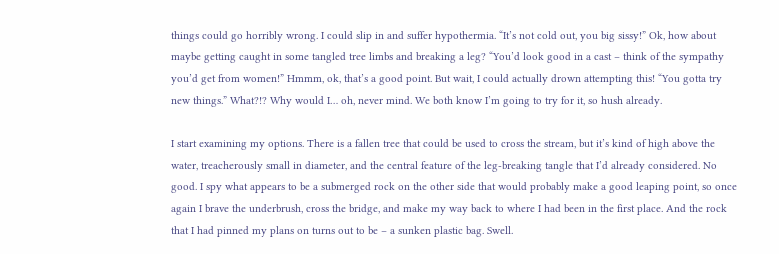things could go horribly wrong. I could slip in and suffer hypothermia. “It’s not cold out, you big sissy!” Ok, how about maybe getting caught in some tangled tree limbs and breaking a leg? “You’d look good in a cast – think of the sympathy you’d get from women!” Hmmm, ok, that’s a good point. But wait, I could actually drown attempting this! “You gotta try new things.” What?!? Why would I… oh, never mind. We both know I’m going to try for it, so hush already.

I start examining my options. There is a fallen tree that could be used to cross the stream, but it’s kind of high above the water, treacherously small in diameter, and the central feature of the leg-breaking tangle that I’d already considered. No good. I spy what appears to be a submerged rock on the other side that would probably make a good leaping point, so once again I brave the underbrush, cross the bridge, and make my way back to where I had been in the first place. And the rock that I had pinned my plans on turns out to be – a sunken plastic bag. Swell.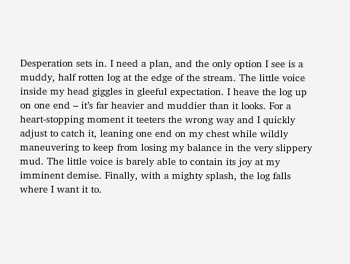Desperation sets in. I need a plan, and the only option I see is a muddy, half rotten log at the edge of the stream. The little voice inside my head giggles in gleeful expectation. I heave the log up on one end – it’s far heavier and muddier than it looks. For a heart-stopping moment it teeters the wrong way and I quickly adjust to catch it, leaning one end on my chest while wildly maneuvering to keep from losing my balance in the very slippery mud. The little voice is barely able to contain its joy at my imminent demise. Finally, with a mighty splash, the log falls where I want it to.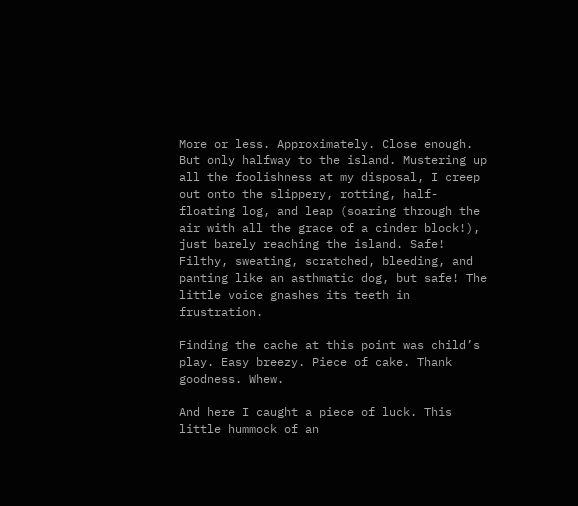More or less. Approximately. Close enough. But only halfway to the island. Mustering up all the foolishness at my disposal, I creep out onto the slippery, rotting, half-floating log, and leap (soaring through the air with all the grace of a cinder block!), just barely reaching the island. Safe! Filthy, sweating, scratched, bleeding, and panting like an asthmatic dog, but safe! The little voice gnashes its teeth in frustration.

Finding the cache at this point was child’s play. Easy breezy. Piece of cake. Thank goodness. Whew.

And here I caught a piece of luck. This little hummock of an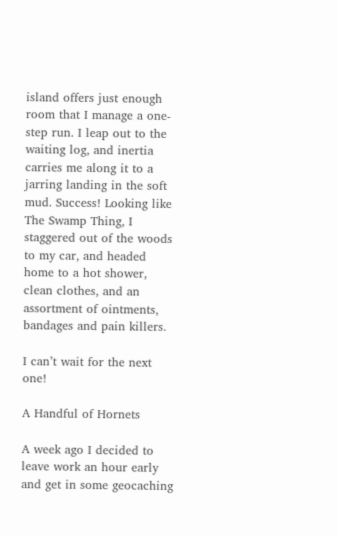island offers just enough room that I manage a one-step run. I leap out to the waiting log, and inertia carries me along it to a jarring landing in the soft mud. Success! Looking like The Swamp Thing, I staggered out of the woods to my car, and headed home to a hot shower, clean clothes, and an assortment of ointments, bandages and pain killers.

I can’t wait for the next one!

A Handful of Hornets

A week ago I decided to leave work an hour early and get in some geocaching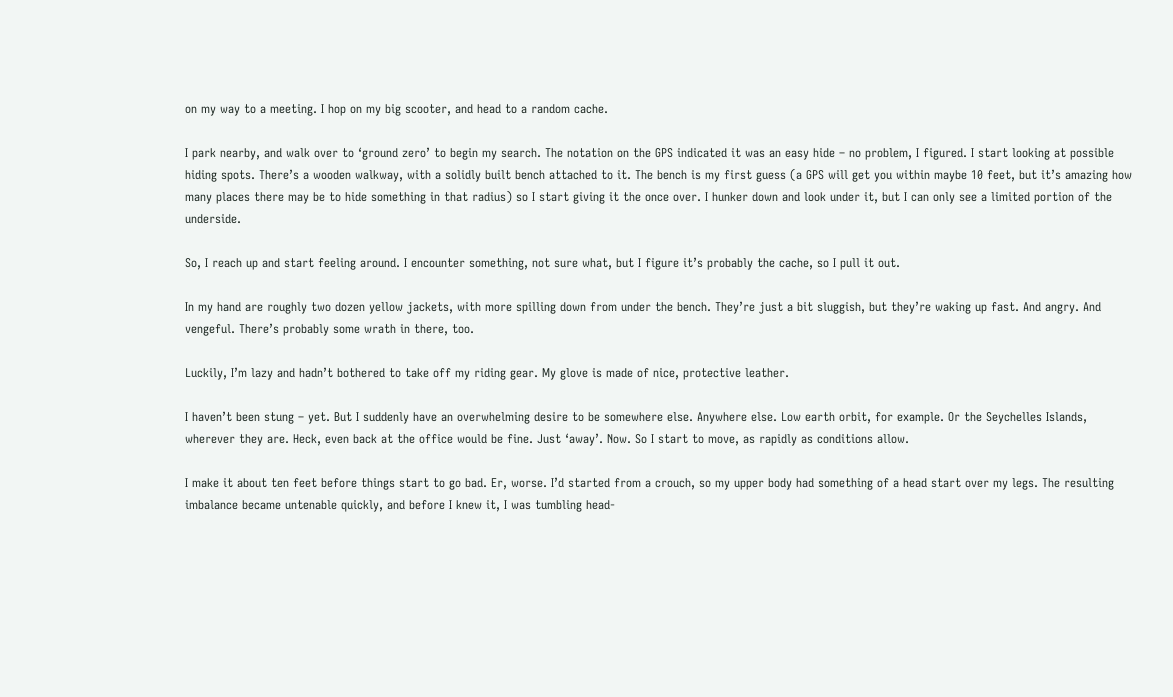on my way to a meeting. I hop on my big scooter, and head to a random cache.

I park nearby, and walk over to ‘ground zero’ to begin my search. The notation on the GPS indicated it was an easy hide – no problem, I figured. I start looking at possible hiding spots. There’s a wooden walkway, with a solidly built bench attached to it. The bench is my first guess (a GPS will get you within maybe 10 feet, but it’s amazing how many places there may be to hide something in that radius) so I start giving it the once over. I hunker down and look under it, but I can only see a limited portion of the underside.

So, I reach up and start feeling around. I encounter something, not sure what, but I figure it’s probably the cache, so I pull it out.

In my hand are roughly two dozen yellow jackets, with more spilling down from under the bench. They’re just a bit sluggish, but they’re waking up fast. And angry. And vengeful. There’s probably some wrath in there, too.

Luckily, I’m lazy and hadn’t bothered to take off my riding gear. My glove is made of nice, protective leather.

I haven’t been stung – yet. But I suddenly have an overwhelming desire to be somewhere else. Anywhere else. Low earth orbit, for example. Or the Seychelles Islands, wherever they are. Heck, even back at the office would be fine. Just ‘away’. Now. So I start to move, as rapidly as conditions allow.

I make it about ten feet before things start to go bad. Er, worse. I’d started from a crouch, so my upper body had something of a head start over my legs. The resulting imbalance became untenable quickly, and before I knew it, I was tumbling head-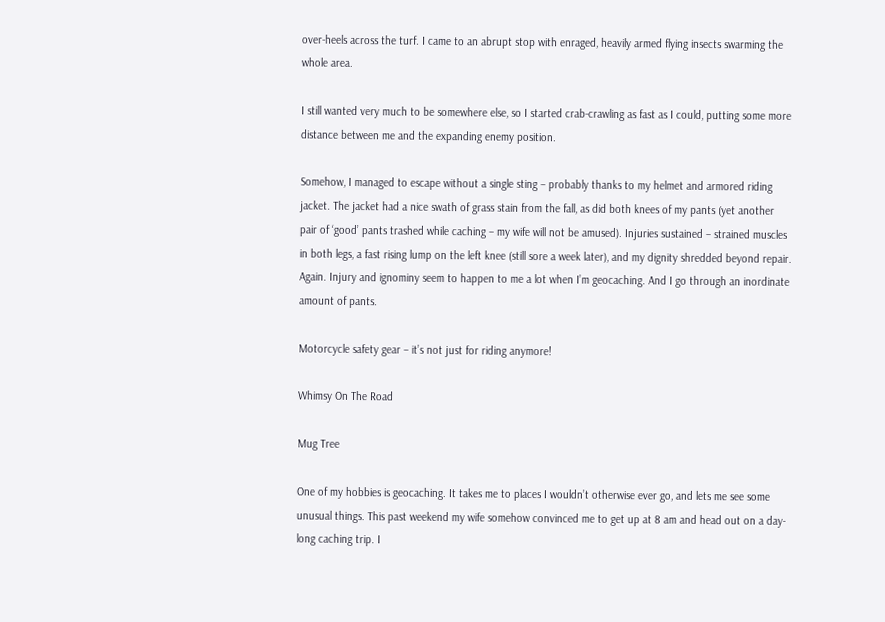over-heels across the turf. I came to an abrupt stop with enraged, heavily armed flying insects swarming the whole area.

I still wanted very much to be somewhere else, so I started crab-crawling as fast as I could, putting some more distance between me and the expanding enemy position.

Somehow, I managed to escape without a single sting – probably thanks to my helmet and armored riding jacket. The jacket had a nice swath of grass stain from the fall, as did both knees of my pants (yet another pair of ‘good’ pants trashed while caching – my wife will not be amused). Injuries sustained – strained muscles in both legs, a fast rising lump on the left knee (still sore a week later), and my dignity shredded beyond repair. Again. Injury and ignominy seem to happen to me a lot when I’m geocaching. And I go through an inordinate amount of pants.

Motorcycle safety gear – it’s not just for riding anymore!

Whimsy On The Road

Mug Tree

One of my hobbies is geocaching. It takes me to places I wouldn’t otherwise ever go, and lets me see some unusual things. This past weekend my wife somehow convinced me to get up at 8 am and head out on a day-long caching trip. I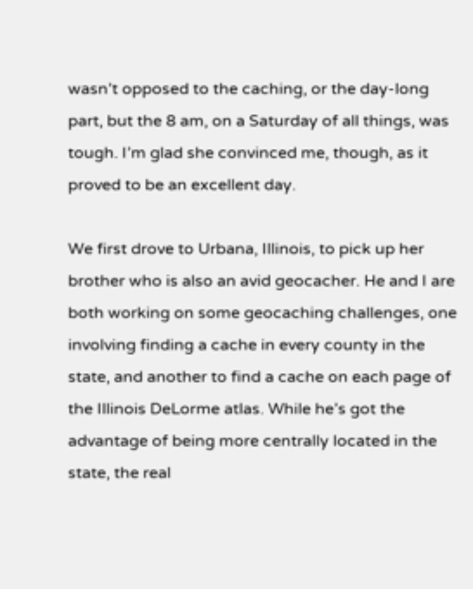wasn’t opposed to the caching, or the day-long part, but the 8 am, on a Saturday of all things, was tough. I’m glad she convinced me, though, as it proved to be an excellent day.

We first drove to Urbana, Illinois, to pick up her brother who is also an avid geocacher. He and I are both working on some geocaching challenges, one involving finding a cache in every county in the state, and another to find a cache on each page of the Illinois DeLorme atlas. While he’s got the advantage of being more centrally located in the state, the real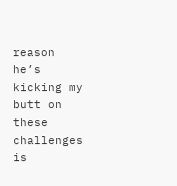reason he’s kicking my butt on these challenges is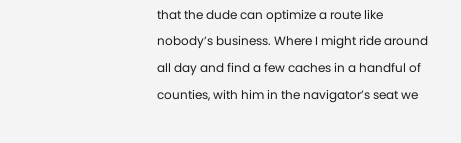that the dude can optimize a route like nobody’s business. Where I might ride around all day and find a few caches in a handful of counties, with him in the navigator’s seat we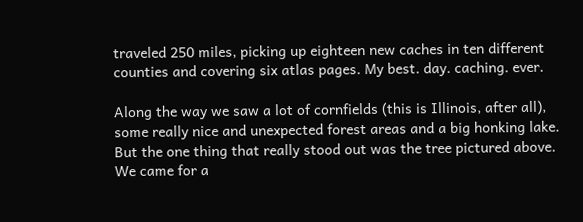traveled 250 miles, picking up eighteen new caches in ten different counties and covering six atlas pages. My best. day. caching. ever.

Along the way we saw a lot of cornfields (this is Illinois, after all), some really nice and unexpected forest areas and a big honking lake. But the one thing that really stood out was the tree pictured above. We came for a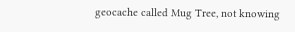geocache called Mug Tree, not knowing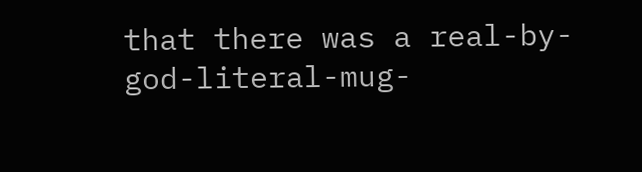that there was a real-by-god-literal-mug-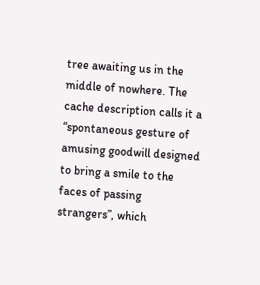tree awaiting us in the middle of nowhere. The cache description calls it a “spontaneous gesture of amusing goodwill designed to bring a smile to the faces of passing strangers”, which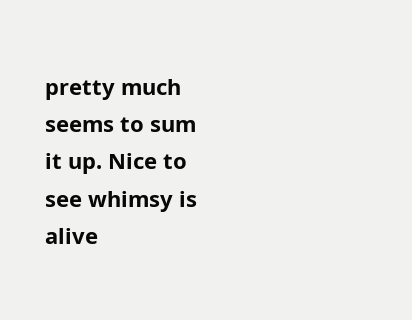pretty much seems to sum it up. Nice to see whimsy is alive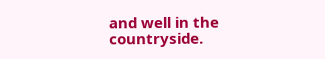and well in the countryside.